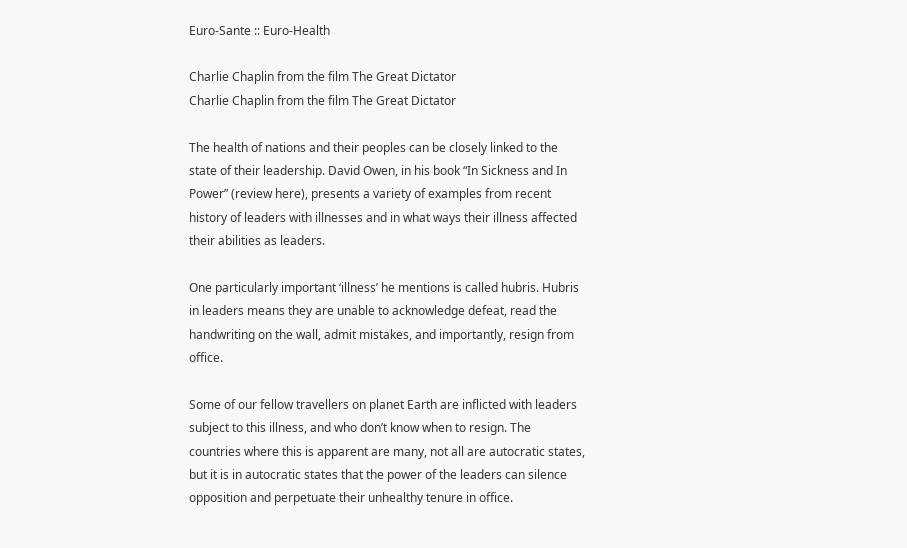Euro-Sante :: Euro-Health

Charlie Chaplin from the film The Great Dictator
Charlie Chaplin from the film The Great Dictator

The health of nations and their peoples can be closely linked to the state of their leadership. David Owen, in his book “In Sickness and In Power” (review here), presents a variety of examples from recent history of leaders with illnesses and in what ways their illness affected their abilities as leaders.

One particularly important ‘illness’ he mentions is called hubris. Hubris in leaders means they are unable to acknowledge defeat, read the handwriting on the wall, admit mistakes, and importantly, resign from office.

Some of our fellow travellers on planet Earth are inflicted with leaders subject to this illness, and who don’t know when to resign. The countries where this is apparent are many, not all are autocratic states, but it is in autocratic states that the power of the leaders can silence opposition and perpetuate their unhealthy tenure in office.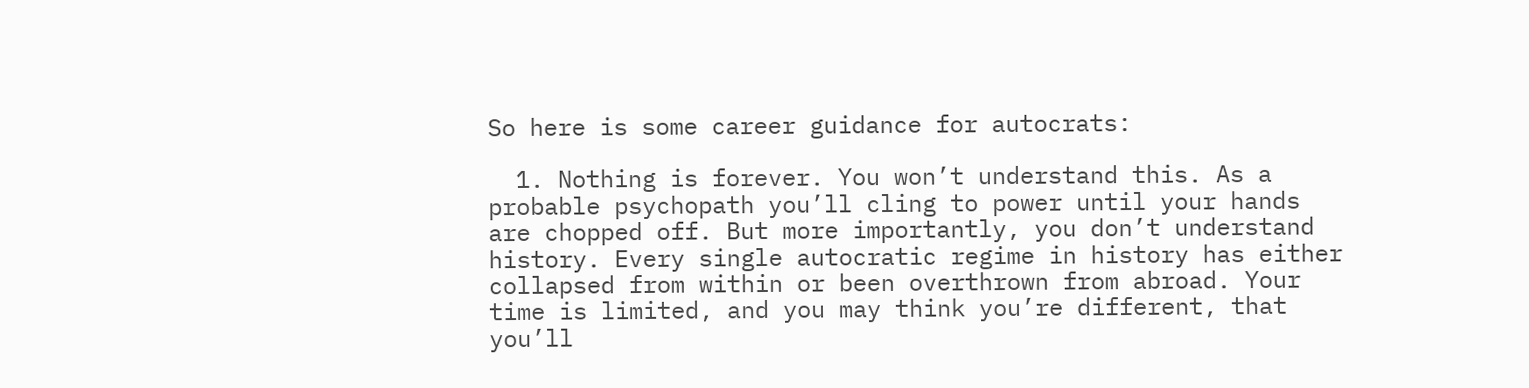So here is some career guidance for autocrats:

  1. Nothing is forever. You won’t understand this. As a probable psychopath you’ll cling to power until your hands are chopped off. But more importantly, you don’t understand history. Every single autocratic regime in history has either collapsed from within or been overthrown from abroad. Your time is limited, and you may think you’re different, that you’ll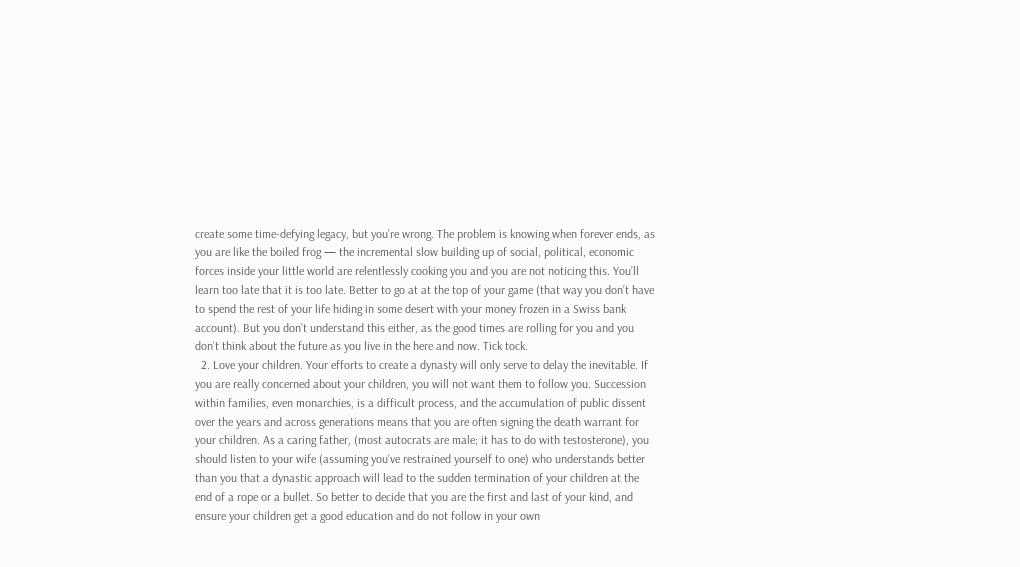create some time-defying legacy, but you’re wrong. The problem is knowing when forever ends, as you are like the boiled frog — the incremental slow building up of social, political, economic forces inside your little world are relentlessly cooking you and you are not noticing this. You’ll learn too late that it is too late. Better to go at at the top of your game (that way you don’t have to spend the rest of your life hiding in some desert with your money frozen in a Swiss bank account). But you don’t understand this either, as the good times are rolling for you and you don’t think about the future as you live in the here and now. Tick tock.
  2. Love your children. Your efforts to create a dynasty will only serve to delay the inevitable. If you are really concerned about your children, you will not want them to follow you. Succession within families, even monarchies, is a difficult process, and the accumulation of public dissent over the years and across generations means that you are often signing the death warrant for your children. As a caring father, (most autocrats are male; it has to do with testosterone), you should listen to your wife (assuming you’ve restrained yourself to one) who understands better than you that a dynastic approach will lead to the sudden termination of your children at the end of a rope or a bullet. So better to decide that you are the first and last of your kind, and ensure your children get a good education and do not follow in your own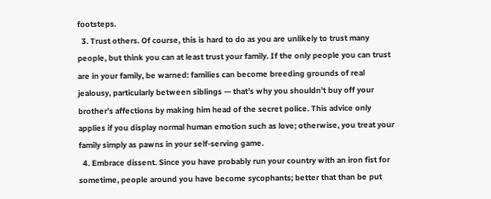footsteps.
  3. Trust others. Of course, this is hard to do as you are unlikely to trust many people, but think you can at least trust your family. If the only people you can trust are in your family, be warned: families can become breeding grounds of real jealousy, particularly between siblings — that’s why you shouldn’t buy off your brother’s affections by making him head of the secret police. This advice only applies if you display normal human emotion such as love; otherwise, you treat your family simply as pawns in your self-serving game.
  4. Embrace dissent. Since you have probably run your country with an iron fist for sometime, people around you have become sycophants; better that than be put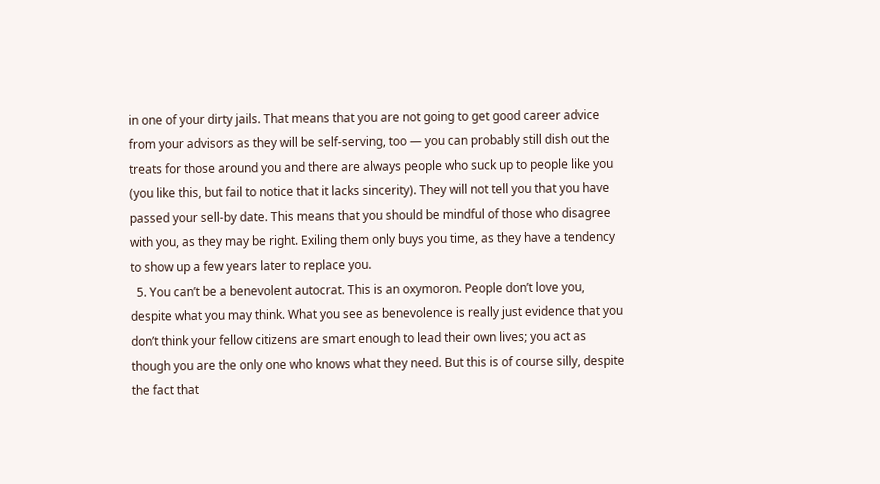in one of your dirty jails. That means that you are not going to get good career advice from your advisors as they will be self-serving, too — you can probably still dish out the treats for those around you and there are always people who suck up to people like you (you like this, but fail to notice that it lacks sincerity). They will not tell you that you have passed your sell-by date. This means that you should be mindful of those who disagree with you, as they may be right. Exiling them only buys you time, as they have a tendency to show up a few years later to replace you.
  5. You can’t be a benevolent autocrat. This is an oxymoron. People don’t love you, despite what you may think. What you see as benevolence is really just evidence that you don’t think your fellow citizens are smart enough to lead their own lives; you act as though you are the only one who knows what they need. But this is of course silly, despite the fact that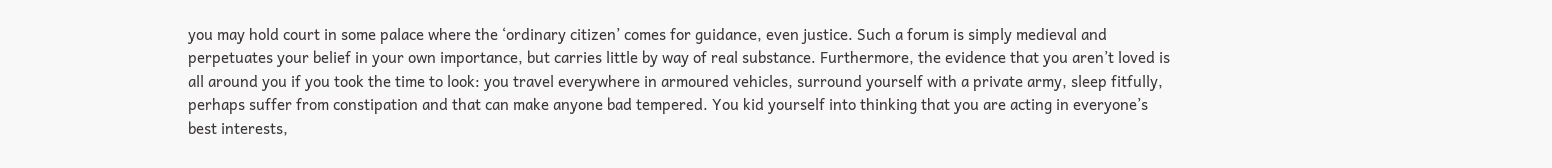you may hold court in some palace where the ‘ordinary citizen’ comes for guidance, even justice. Such a forum is simply medieval and perpetuates your belief in your own importance, but carries little by way of real substance. Furthermore, the evidence that you aren’t loved is all around you if you took the time to look: you travel everywhere in armoured vehicles, surround yourself with a private army, sleep fitfully, perhaps suffer from constipation and that can make anyone bad tempered. You kid yourself into thinking that you are acting in everyone’s best interests,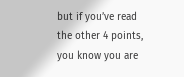but if you’ve read the other 4 points, you know you are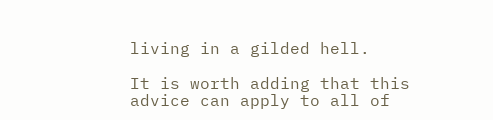living in a gilded hell.

It is worth adding that this advice can apply to all of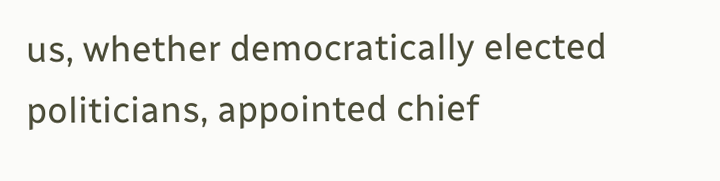us, whether democratically elected politicians, appointed chief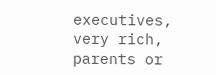executives, very rich, parents or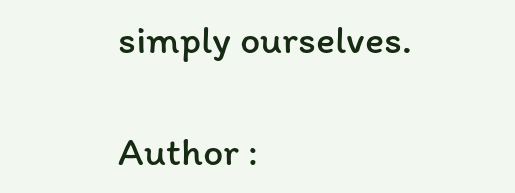simply ourselves.

Author :